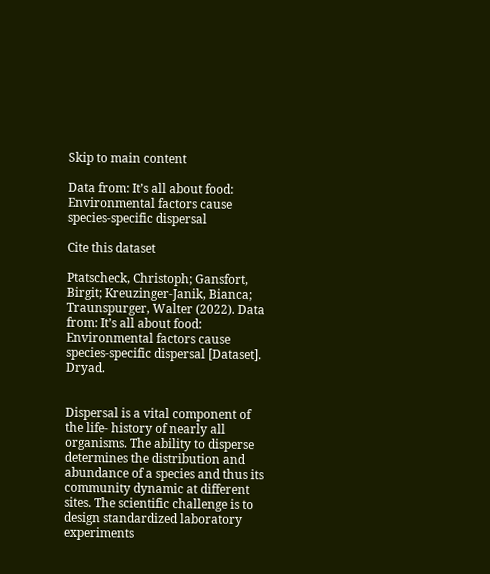Skip to main content

Data from: It’s all about food: Environmental factors cause species-specific dispersal

Cite this dataset

Ptatscheck, Christoph; Gansfort, Birgit; Kreuzinger-Janik, Bianca; Traunspurger, Walter (2022). Data from: It’s all about food: Environmental factors cause species-specific dispersal [Dataset]. Dryad.


Dispersal is a vital component of the life- history of nearly all organisms. The ability to disperse determines the distribution and abundance of a species and thus its community dynamic at different sites. The scientific challenge is to design standardized laboratory experiments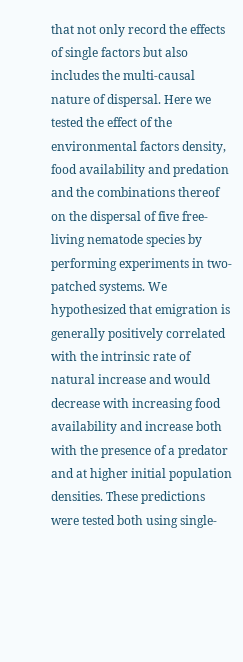that not only record the effects of single factors but also includes the multi-causal nature of dispersal. Here we tested the effect of the environmental factors density, food availability and predation and the combinations thereof on the dispersal of five free- living nematode species by performing experiments in two-patched systems. We hypothesized that emigration is generally positively correlated with the intrinsic rate of natural increase and would decrease with increasing food availability and increase both with the presence of a predator and at higher initial population densities. These predictions were tested both using single-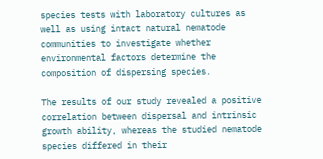species tests with laboratory cultures as well as using intact natural nematode communities to investigate whether environmental factors determine the composition of dispersing species.

The results of our study revealed a positive correlation between dispersal and intrinsic growth ability, whereas the studied nematode species differed in their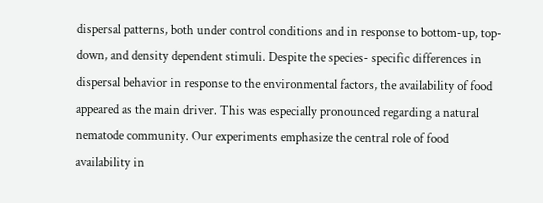dispersal patterns, both under control conditions and in response to bottom-up, top-down, and density dependent stimuli. Despite the species- specific differences in dispersal behavior in response to the environmental factors, the availability of food appeared as the main driver. This was especially pronounced regarding a natural nematode community. Our experiments emphasize the central role of food availability in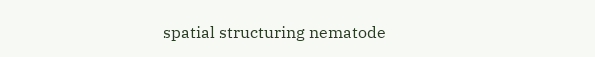spatial structuring nematode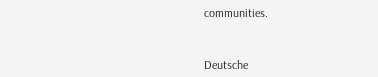communities.



Deutsche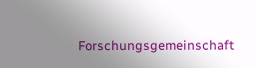Forschungsgemeinschaft